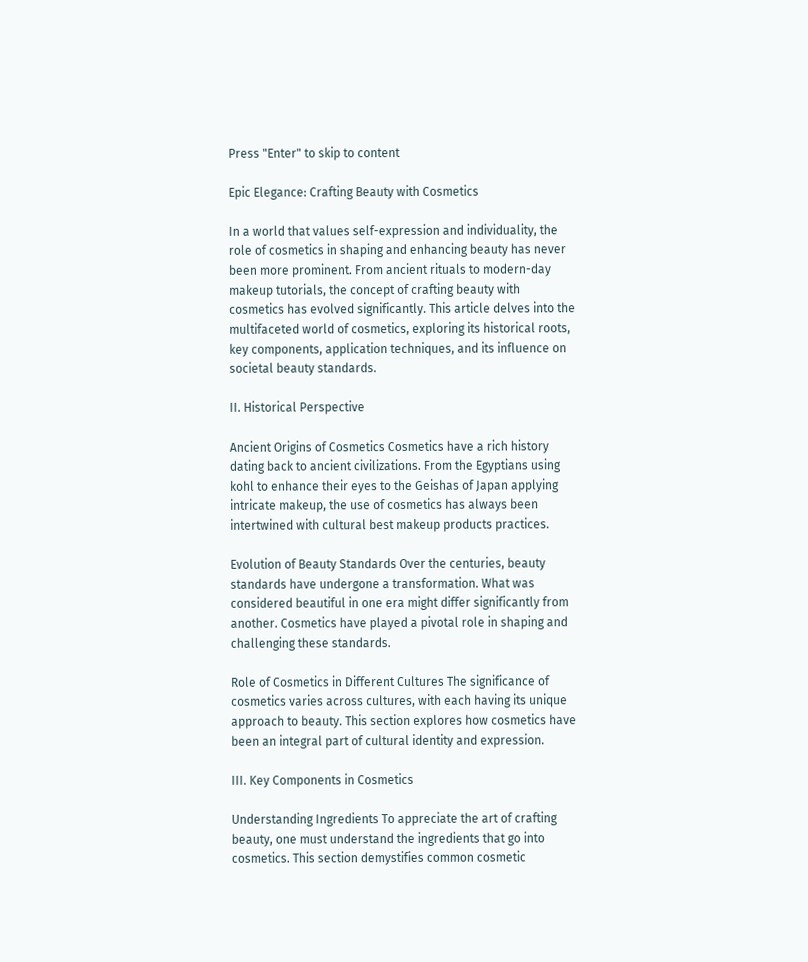Press "Enter" to skip to content

Epic Elegance: Crafting Beauty with Cosmetics

In a world that values self-expression and individuality, the role of cosmetics in shaping and enhancing beauty has never been more prominent. From ancient rituals to modern-day makeup tutorials, the concept of crafting beauty with cosmetics has evolved significantly. This article delves into the multifaceted world of cosmetics, exploring its historical roots, key components, application techniques, and its influence on societal beauty standards.

II. Historical Perspective

Ancient Origins of Cosmetics Cosmetics have a rich history dating back to ancient civilizations. From the Egyptians using kohl to enhance their eyes to the Geishas of Japan applying intricate makeup, the use of cosmetics has always been intertwined with cultural best makeup products practices.

Evolution of Beauty Standards Over the centuries, beauty standards have undergone a transformation. What was considered beautiful in one era might differ significantly from another. Cosmetics have played a pivotal role in shaping and challenging these standards.

Role of Cosmetics in Different Cultures The significance of cosmetics varies across cultures, with each having its unique approach to beauty. This section explores how cosmetics have been an integral part of cultural identity and expression.

III. Key Components in Cosmetics

Understanding Ingredients To appreciate the art of crafting beauty, one must understand the ingredients that go into cosmetics. This section demystifies common cosmetic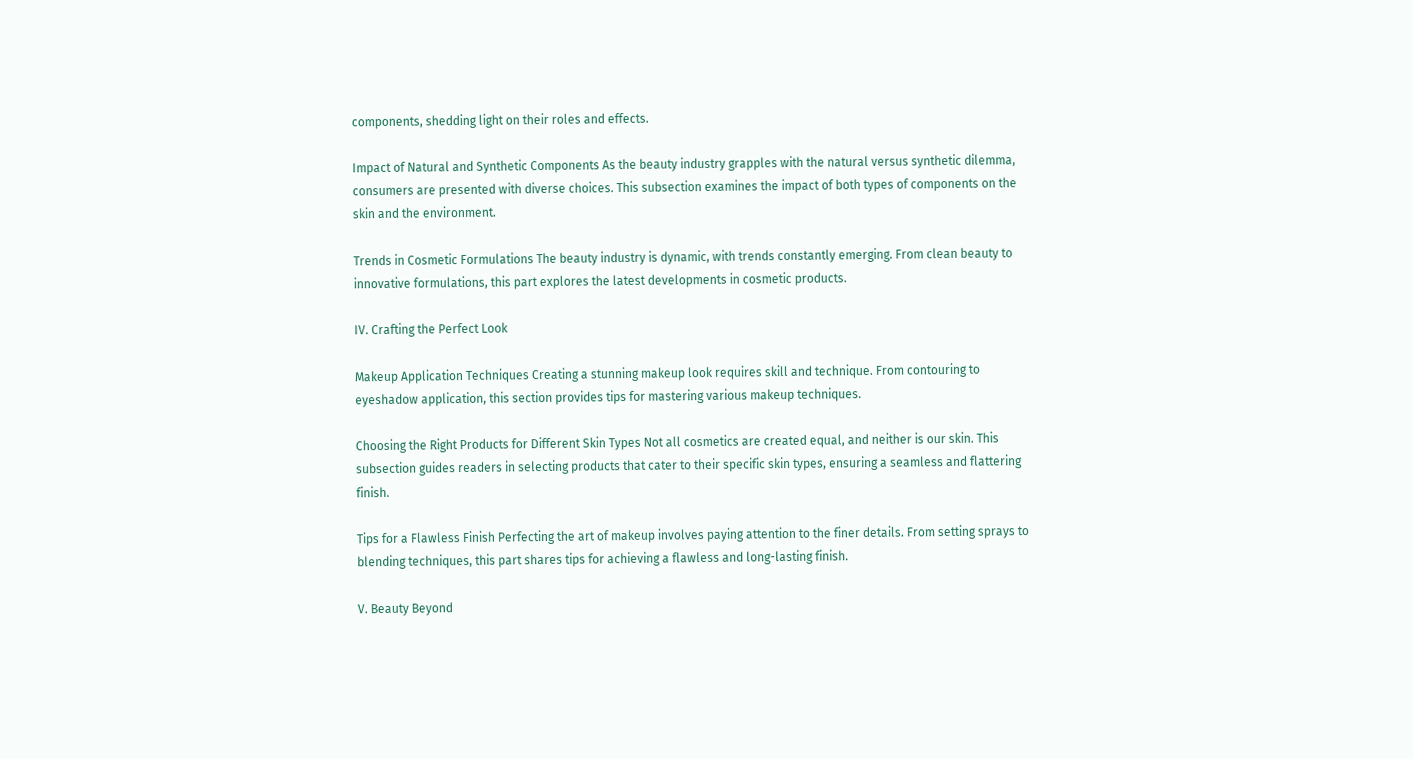components, shedding light on their roles and effects.

Impact of Natural and Synthetic Components As the beauty industry grapples with the natural versus synthetic dilemma, consumers are presented with diverse choices. This subsection examines the impact of both types of components on the skin and the environment.

Trends in Cosmetic Formulations The beauty industry is dynamic, with trends constantly emerging. From clean beauty to innovative formulations, this part explores the latest developments in cosmetic products.

IV. Crafting the Perfect Look

Makeup Application Techniques Creating a stunning makeup look requires skill and technique. From contouring to eyeshadow application, this section provides tips for mastering various makeup techniques.

Choosing the Right Products for Different Skin Types Not all cosmetics are created equal, and neither is our skin. This subsection guides readers in selecting products that cater to their specific skin types, ensuring a seamless and flattering finish.

Tips for a Flawless Finish Perfecting the art of makeup involves paying attention to the finer details. From setting sprays to blending techniques, this part shares tips for achieving a flawless and long-lasting finish.

V. Beauty Beyond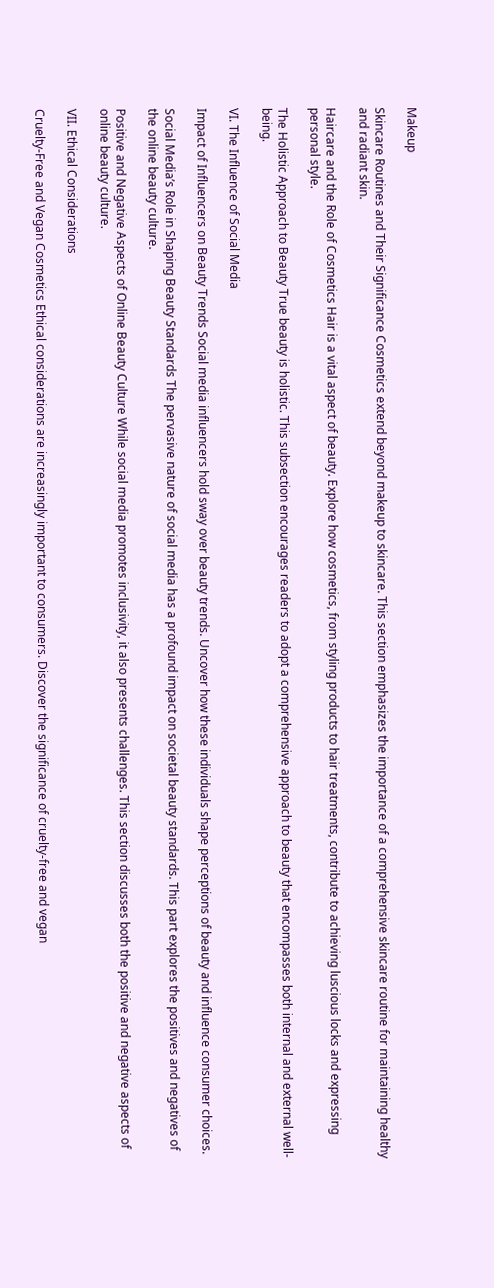Makeup

Skincare Routines and Their Significance Cosmetics extend beyond makeup to skincare. This section emphasizes the importance of a comprehensive skincare routine for maintaining healthy and radiant skin.

Haircare and the Role of Cosmetics Hair is a vital aspect of beauty. Explore how cosmetics, from styling products to hair treatments, contribute to achieving luscious locks and expressing personal style.

The Holistic Approach to Beauty True beauty is holistic. This subsection encourages readers to adopt a comprehensive approach to beauty that encompasses both internal and external well-being.

VI. The Influence of Social Media

Impact of Influencers on Beauty Trends Social media influencers hold sway over beauty trends. Uncover how these individuals shape perceptions of beauty and influence consumer choices.

Social Media’s Role in Shaping Beauty Standards The pervasive nature of social media has a profound impact on societal beauty standards. This part explores the positives and negatives of the online beauty culture.

Positive and Negative Aspects of Online Beauty Culture While social media promotes inclusivity, it also presents challenges. This section discusses both the positive and negative aspects of online beauty culture.

VII. Ethical Considerations

Cruelty-Free and Vegan Cosmetics Ethical considerations are increasingly important to consumers. Discover the significance of cruelty-free and vegan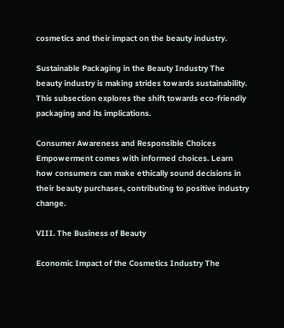cosmetics and their impact on the beauty industry.

Sustainable Packaging in the Beauty Industry The beauty industry is making strides towards sustainability. This subsection explores the shift towards eco-friendly packaging and its implications.

Consumer Awareness and Responsible Choices Empowerment comes with informed choices. Learn how consumers can make ethically sound decisions in their beauty purchases, contributing to positive industry change.

VIII. The Business of Beauty

Economic Impact of the Cosmetics Industry The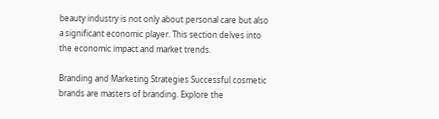beauty industry is not only about personal care but also a significant economic player. This section delves into the economic impact and market trends.

Branding and Marketing Strategies Successful cosmetic brands are masters of branding. Explore the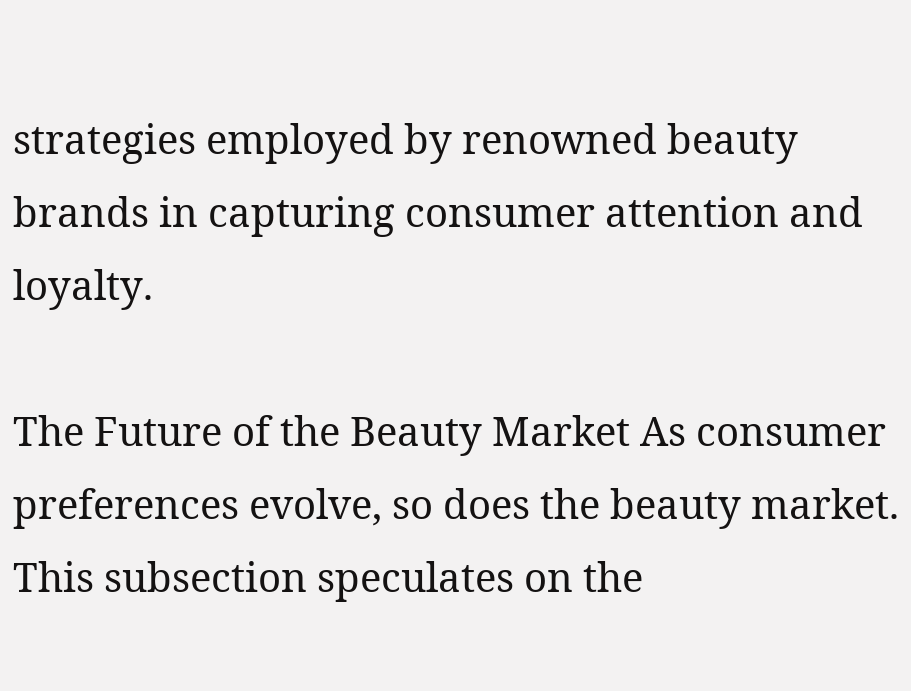strategies employed by renowned beauty brands in capturing consumer attention and loyalty.

The Future of the Beauty Market As consumer preferences evolve, so does the beauty market. This subsection speculates on the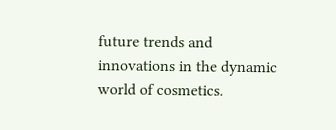future trends and innovations in the dynamic world of cosmetics.